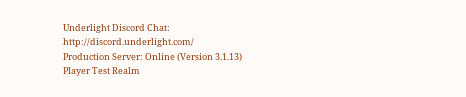Underlight Discord Chat: http://discord.underlight.com/
Production Server: Online (Version 3.1.13)
Player Test Realm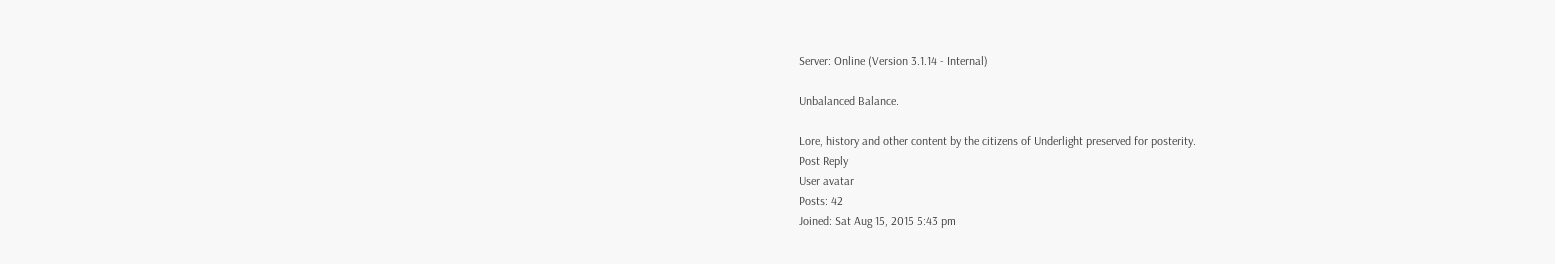Server: Online (Version 3.1.14 - Internal)

Unbalanced Balance.

Lore, history and other content by the citizens of Underlight preserved for posterity.
Post Reply
User avatar
Posts: 42
Joined: Sat Aug 15, 2015 5:43 pm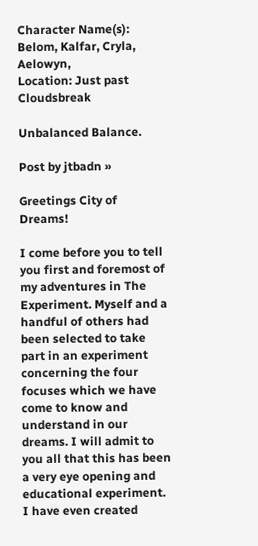Character Name(s): Belom, Kalfar, Cryla, Aelowyn,
Location: Just past Cloudsbreak

Unbalanced Balance.

Post by jtbadn »

Greetings City of Dreams!

I come before you to tell you first and foremost of my adventures in The Experiment. Myself and a handful of others had been selected to take part in an experiment concerning the four focuses which we have come to know and understand in our dreams. I will admit to you all that this has been a very eye opening and educational experiment. I have even created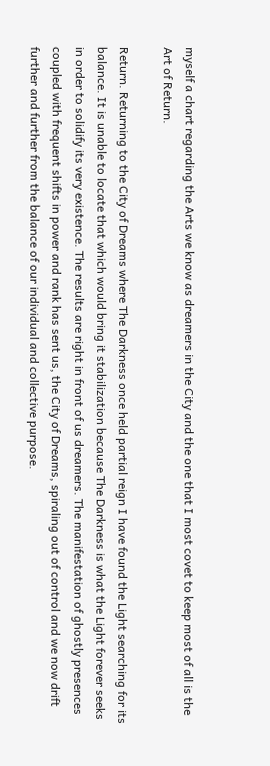myself a chart regarding the Arts we know as dreamers in the City and the one that I most covet to keep most of all is the Art of Return.

Return. Returning to the City of Dreams where The Darkness once held partial reign I have found the Light searching for its balance. It is unable to locate that which would bring it stabilization because The Darkness is what the Light forever seeks in order to solidify its very existence. The results are right in front of us dreamers. The manifestation of ghostly presences coupled with frequent shifts in power and rank has sent us, the City of Dreams, spiraling out of control and we now drift further and further from the balance of our individual and collective purpose.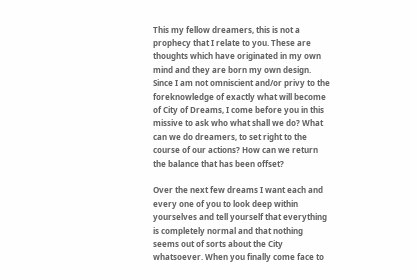This my fellow dreamers, this is not a prophecy that I relate to you. These are thoughts which have originated in my own mind and they are born my own design. Since I am not omniscient and/or privy to the foreknowledge of exactly what will become of City of Dreams, I come before you in this missive to ask who what shall we do? What can we do dreamers, to set right to the course of our actions? How can we return the balance that has been offset?

Over the next few dreams I want each and every one of you to look deep within yourselves and tell yourself that everything is completely normal and that nothing seems out of sorts about the City whatsoever. When you finally come face to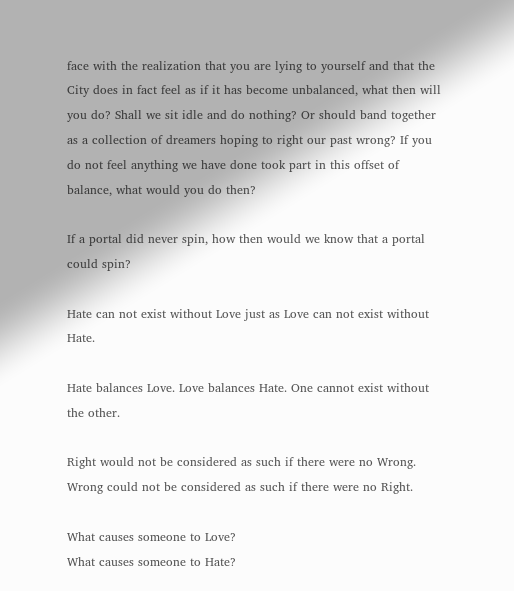face with the realization that you are lying to yourself and that the City does in fact feel as if it has become unbalanced, what then will you do? Shall we sit idle and do nothing? Or should band together as a collection of dreamers hoping to right our past wrong? If you do not feel anything we have done took part in this offset of balance, what would you do then?

If a portal did never spin, how then would we know that a portal could spin?

Hate can not exist without Love just as Love can not exist without Hate.

Hate balances Love. Love balances Hate. One cannot exist without the other.

Right would not be considered as such if there were no Wrong.
Wrong could not be considered as such if there were no Right.

What causes someone to Love?
What causes someone to Hate?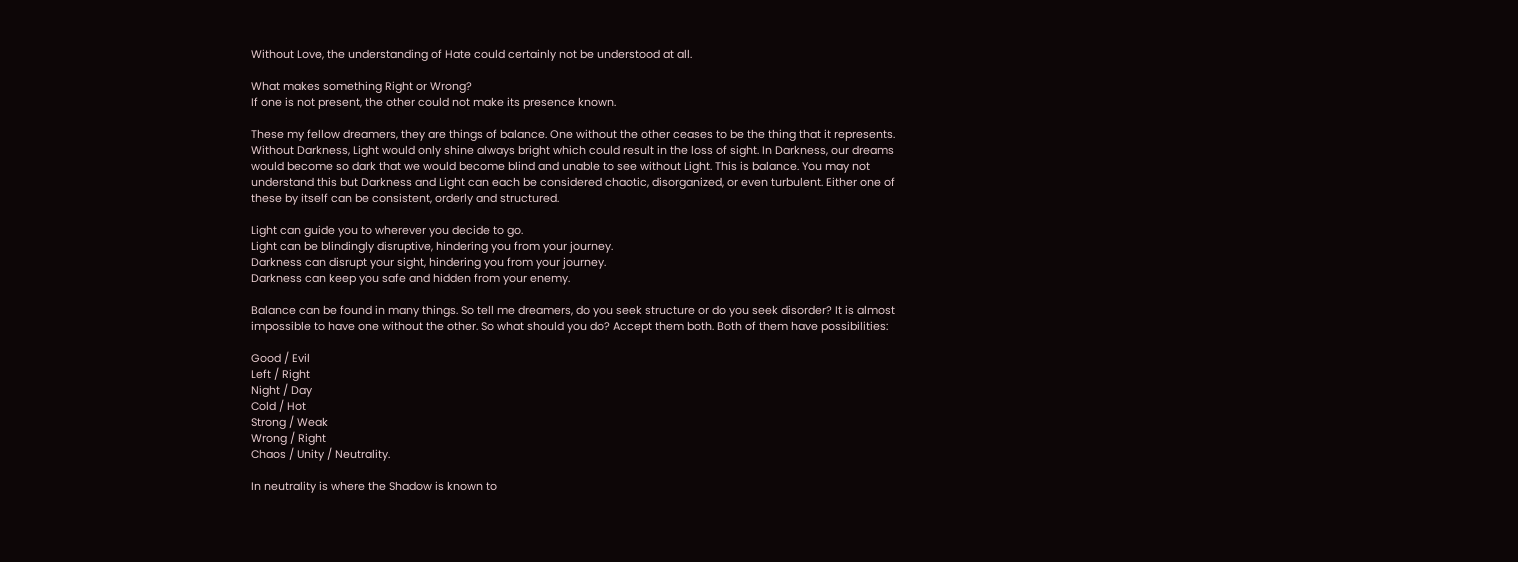Without Love, the understanding of Hate could certainly not be understood at all.

What makes something Right or Wrong?
If one is not present, the other could not make its presence known.

These my fellow dreamers, they are things of balance. One without the other ceases to be the thing that it represents. Without Darkness, Light would only shine always bright which could result in the loss of sight. In Darkness, our dreams would become so dark that we would become blind and unable to see without Light. This is balance. You may not understand this but Darkness and Light can each be considered chaotic, disorganized, or even turbulent. Either one of these by itself can be consistent, orderly and structured.

Light can guide you to wherever you decide to go.
Light can be blindingly disruptive, hindering you from your journey.
Darkness can disrupt your sight, hindering you from your journey.
Darkness can keep you safe and hidden from your enemy.

Balance can be found in many things. So tell me dreamers, do you seek structure or do you seek disorder? It is almost impossible to have one without the other. So what should you do? Accept them both. Both of them have possibilities:

Good / Evil
Left / Right
Night / Day
Cold / Hot
Strong / Weak
Wrong / Right
Chaos / Unity / Neutrality.

In neutrality is where the Shadow is known to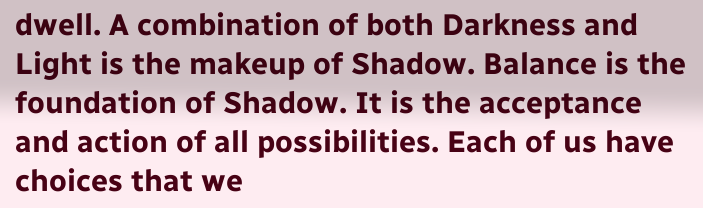dwell. A combination of both Darkness and Light is the makeup of Shadow. Balance is the foundation of Shadow. It is the acceptance and action of all possibilities. Each of us have choices that we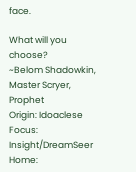face.

What will you choose?
~Belom Shadowkin, Master Scryer, Prophet
Origin: Idoaclese
Focus: Insight/DreamSeer
Home: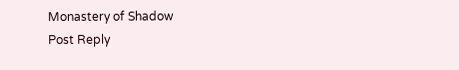Monastery of Shadow
Post Reply